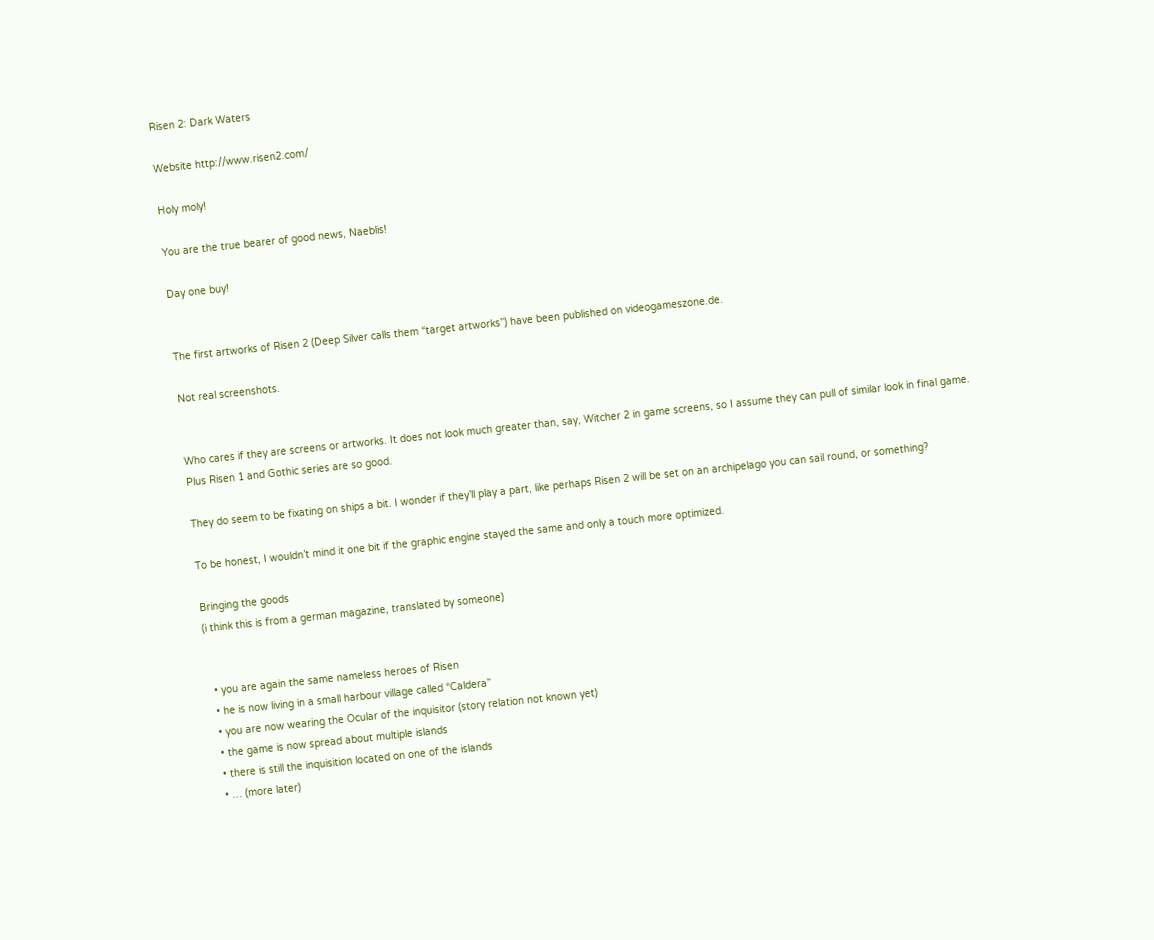Risen 2: Dark Waters

Website http://www.risen2.com/

Holy moly!

You are the true bearer of good news, Naeblis!

Day one buy!


The first artworks of Risen 2 (Deep Silver calls them “target artworks”) have been published on videogameszone.de.

Not real screenshots.


Who cares if they are screens or artworks. It does not look much greater than, say, Witcher 2 in game screens, so I assume they can pull of similar look in final game.
Plus Risen 1 and Gothic series are so good.

They do seem to be fixating on ships a bit. I wonder if they’ll play a part, like perhaps Risen 2 will be set on an archipelago you can sail round, or something?

To be honest, I wouldn’t mind it one bit if the graphic engine stayed the same and only a touch more optimized.

Bringing the goods
(i think this is from a german magazine, translated by someone)


  • you are again the same nameless heroes of Risen
  • he is now living in a small harbour village called “Caldera”
  • you are now wearing the Ocular of the inquisitor (story relation not known yet)
  • the game is now spread about multiple islands
  • there is still the inquisition located on one of the islands
  • … (more later)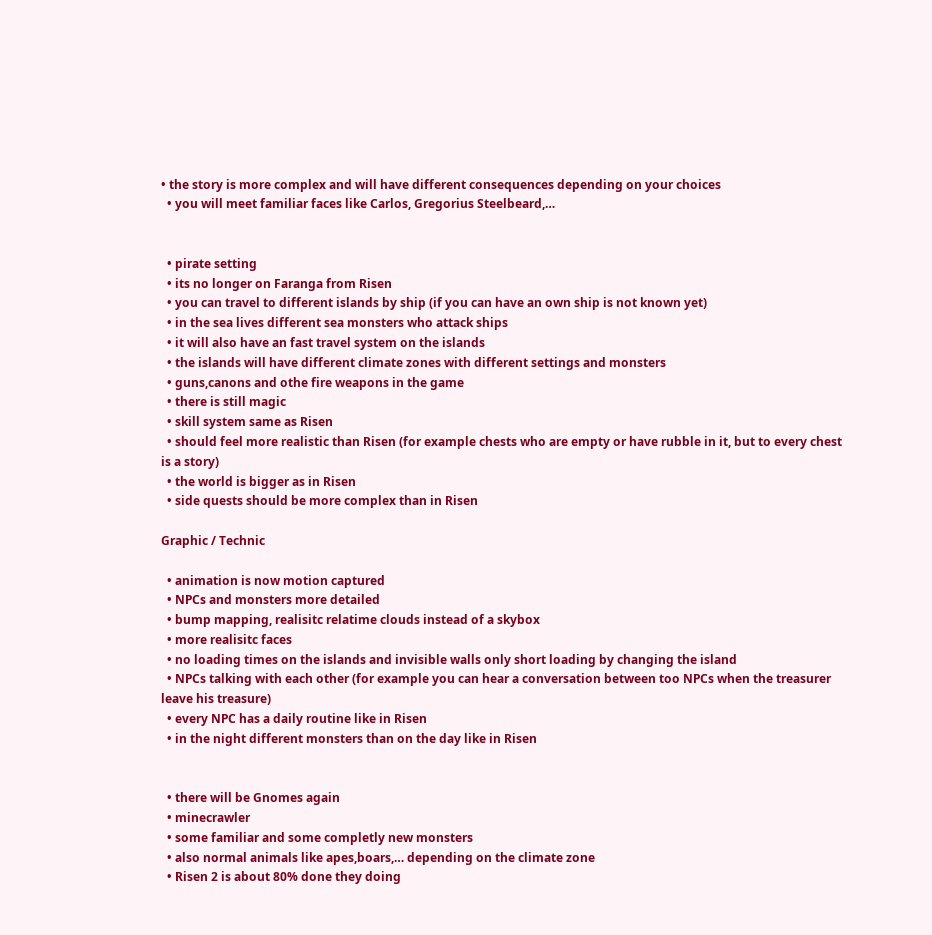• the story is more complex and will have different consequences depending on your choices
  • you will meet familiar faces like Carlos, Gregorius Steelbeard,…


  • pirate setting
  • its no longer on Faranga from Risen
  • you can travel to different islands by ship (if you can have an own ship is not known yet)
  • in the sea lives different sea monsters who attack ships
  • it will also have an fast travel system on the islands
  • the islands will have different climate zones with different settings and monsters
  • guns,canons and othe fire weapons in the game
  • there is still magic
  • skill system same as Risen
  • should feel more realistic than Risen (for example chests who are empty or have rubble in it, but to every chest is a story)
  • the world is bigger as in Risen
  • side quests should be more complex than in Risen

Graphic / Technic

  • animation is now motion captured
  • NPCs and monsters more detailed
  • bump mapping, realisitc relatime clouds instead of a skybox
  • more realisitc faces
  • no loading times on the islands and invisible walls only short loading by changing the island
  • NPCs talking with each other (for example you can hear a conversation between too NPCs when the treasurer leave his treasure)
  • every NPC has a daily routine like in Risen
  • in the night different monsters than on the day like in Risen


  • there will be Gnomes again
  • minecrawler
  • some familiar and some completly new monsters
  • also normal animals like apes,boars,… depending on the climate zone
  • Risen 2 is about 80% done they doing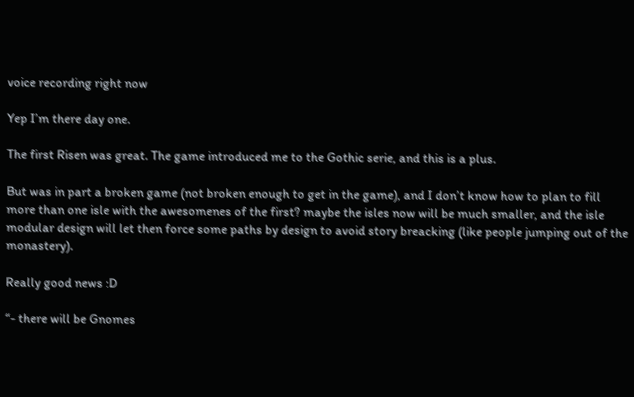voice recording right now

Yep I’m there day one.

The first Risen was great. The game introduced me to the Gothic serie, and this is a plus.

But was in part a broken game (not broken enough to get in the game), and I don’t know how to plan to fill more than one isle with the awesomenes of the first? maybe the isles now will be much smaller, and the isle modular design will let then force some paths by design to avoid story breacking (like people jumping out of the monastery).

Really good news :D

“- there will be Gnomes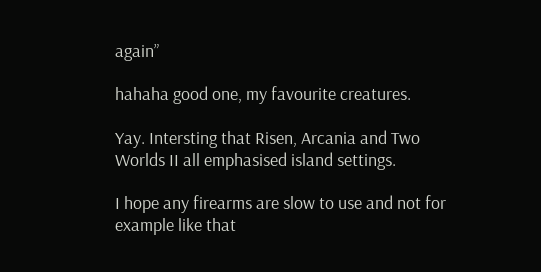again”

hahaha good one, my favourite creatures.

Yay. Intersting that Risen, Arcania and Two Worlds II all emphasised island settings.

I hope any firearms are slow to use and not for example like that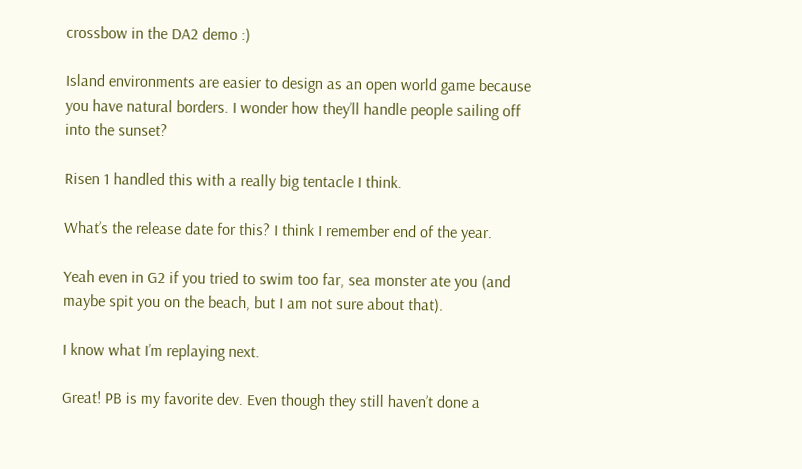crossbow in the DA2 demo :)

Island environments are easier to design as an open world game because you have natural borders. I wonder how they’ll handle people sailing off into the sunset?

Risen 1 handled this with a really big tentacle I think.

What’s the release date for this? I think I remember end of the year.

Yeah even in G2 if you tried to swim too far, sea monster ate you (and maybe spit you on the beach, but I am not sure about that).

I know what I’m replaying next.

Great! PB is my favorite dev. Even though they still haven’t done a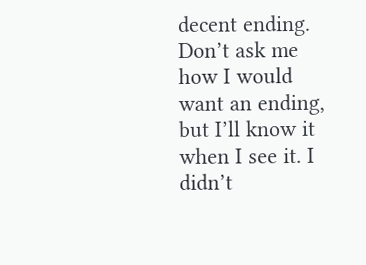decent ending. Don’t ask me how I would want an ending, but I’ll know it when I see it. I didn’t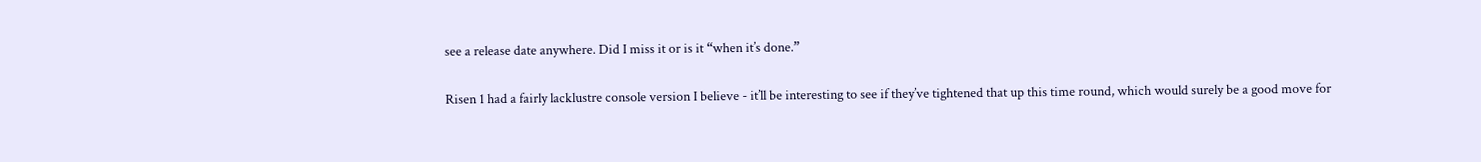see a release date anywhere. Did I miss it or is it “when it’s done.”

Risen 1 had a fairly lacklustre console version I believe - it’ll be interesting to see if they’ve tightened that up this time round, which would surely be a good move for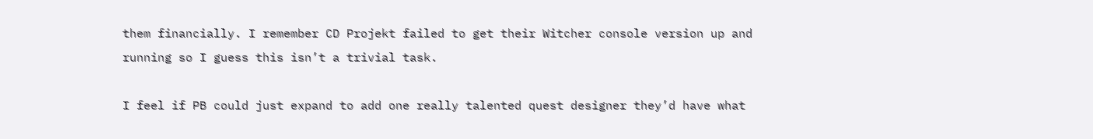them financially. I remember CD Projekt failed to get their Witcher console version up and running so I guess this isn’t a trivial task.

I feel if PB could just expand to add one really talented quest designer they’d have what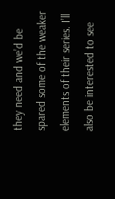they need and we’d be spared some of the weaker elements of their series. I’ll also be interested to see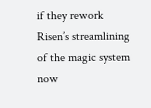if they rework Risen’s streamlining of the magic system now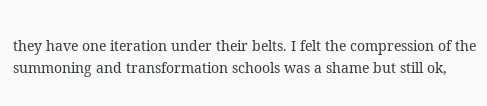they have one iteration under their belts. I felt the compression of the summoning and transformation schools was a shame but still ok,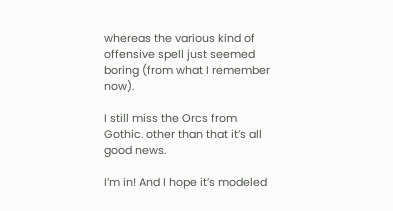whereas the various kind of offensive spell just seemed boring (from what I remember now).

I still miss the Orcs from Gothic. other than that it’s all good news.

I’m in! And I hope it’s modeled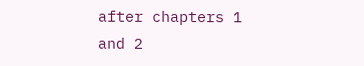after chapters 1 and 2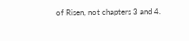of Risen, not chapters 3 and 4.